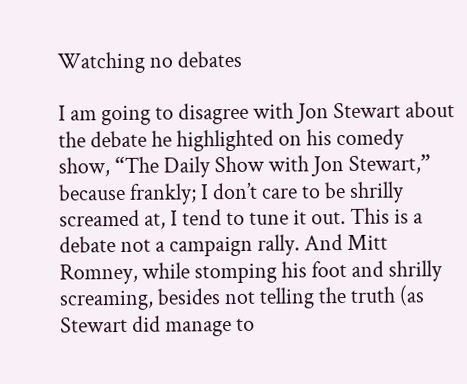Watching no debates

I am going to disagree with Jon Stewart about the debate he highlighted on his comedy show, “The Daily Show with Jon Stewart,” because frankly; I don’t care to be shrilly screamed at, I tend to tune it out. This is a debate not a campaign rally. And Mitt Romney, while stomping his foot and shrilly screaming, besides not telling the truth (as Stewart did manage to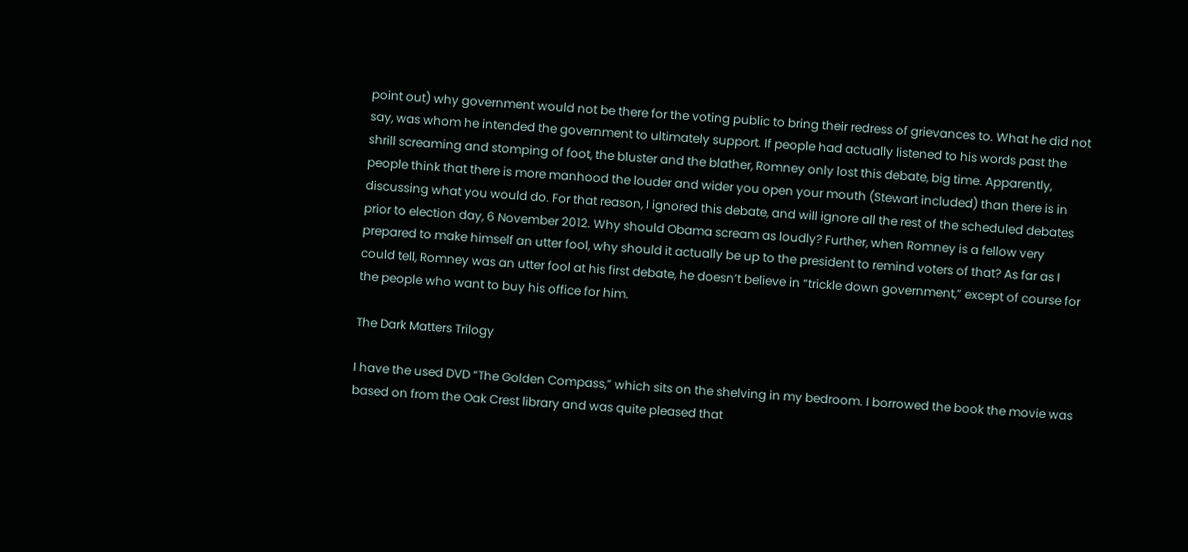point out) why government would not be there for the voting public to bring their redress of grievances to. What he did not say, was whom he intended the government to ultimately support. If people had actually listened to his words past the shrill screaming and stomping of foot, the bluster and the blather, Romney only lost this debate, big time. Apparently, people think that there is more manhood the louder and wider you open your mouth (Stewart included) than there is in discussing what you would do. For that reason, I ignored this debate, and will ignore all the rest of the scheduled debates prior to election day, 6 November 2012. Why should Obama scream as loudly? Further, when Romney is a fellow very prepared to make himself an utter fool, why should it actually be up to the president to remind voters of that? As far as I could tell, Romney was an utter fool at his first debate, he doesn’t believe in “trickle down government,” except of course for the people who want to buy his office for him.

The Dark Matters Trilogy

I have the used DVD “The Golden Compass,” which sits on the shelving in my bedroom. I borrowed the book the movie was based on from the Oak Crest library and was quite pleased that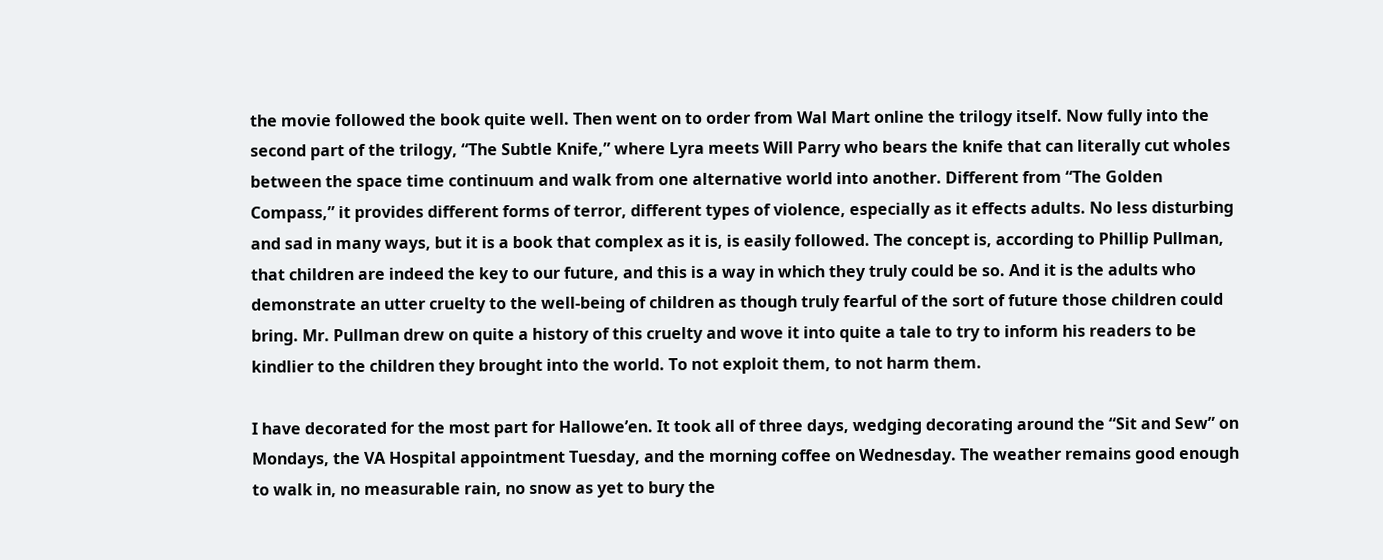the movie followed the book quite well. Then went on to order from Wal Mart online the trilogy itself. Now fully into the second part of the trilogy, “The Subtle Knife,” where Lyra meets Will Parry who bears the knife that can literally cut wholes between the space time continuum and walk from one alternative world into another. Different from “The Golden Compass,” it provides different forms of terror, different types of violence, especially as it effects adults. No less disturbing and sad in many ways, but it is a book that complex as it is, is easily followed. The concept is, according to Phillip Pullman, that children are indeed the key to our future, and this is a way in which they truly could be so. And it is the adults who demonstrate an utter cruelty to the well-being of children as though truly fearful of the sort of future those children could bring. Mr. Pullman drew on quite a history of this cruelty and wove it into quite a tale to try to inform his readers to be kindlier to the children they brought into the world. To not exploit them, to not harm them.

I have decorated for the most part for Hallowe’en. It took all of three days, wedging decorating around the “Sit and Sew” on Mondays, the VA Hospital appointment Tuesday, and the morning coffee on Wednesday. The weather remains good enough to walk in, no measurable rain, no snow as yet to bury the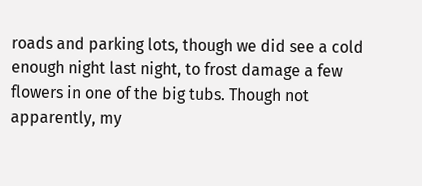roads and parking lots, though we did see a cold enough night last night, to frost damage a few flowers in one of the big tubs. Though not apparently, my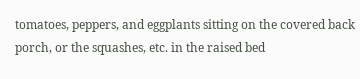tomatoes, peppers, and eggplants sitting on the covered back porch, or the squashes, etc. in the raised bed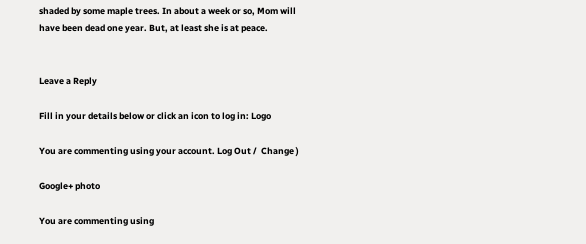shaded by some maple trees. In about a week or so, Mom will have been dead one year. But, at least she is at peace.


Leave a Reply

Fill in your details below or click an icon to log in: Logo

You are commenting using your account. Log Out /  Change )

Google+ photo

You are commenting using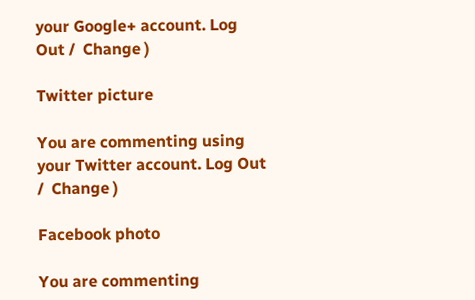your Google+ account. Log Out /  Change )

Twitter picture

You are commenting using your Twitter account. Log Out /  Change )

Facebook photo

You are commenting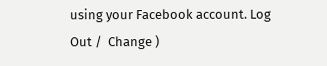using your Facebook account. Log Out /  Change )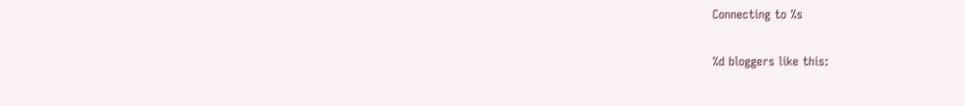Connecting to %s

%d bloggers like this: